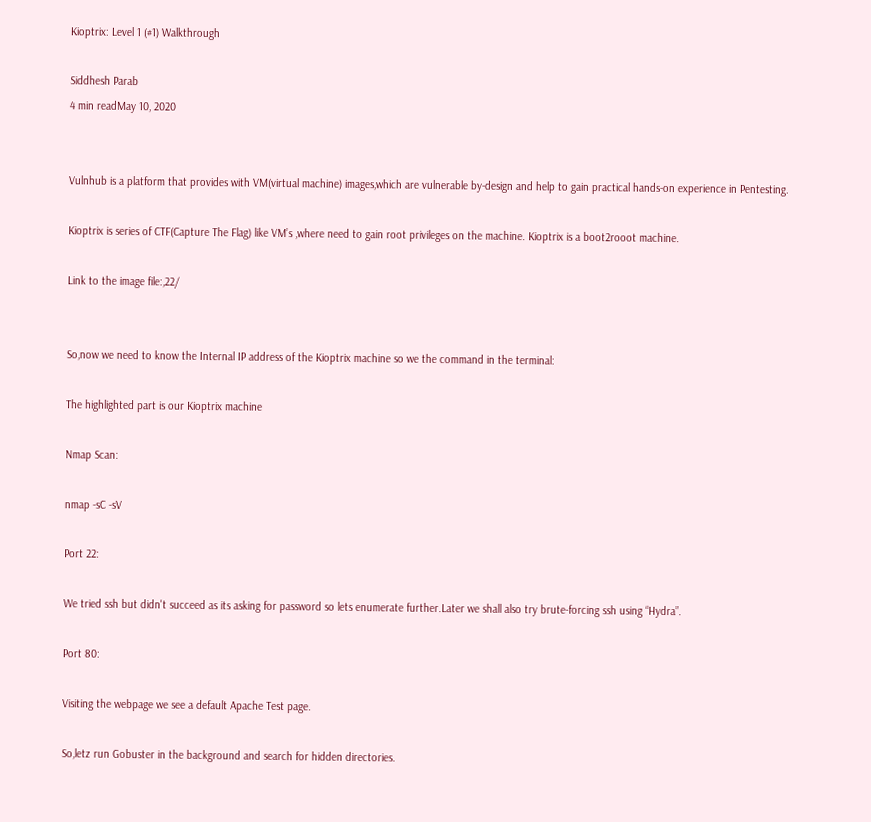Kioptrix: Level 1 (#1) Walkthrough

Siddhesh Parab
4 min readMay 10, 2020


Vulnhub is a platform that provides with VM(virtual machine) images,which are vulnerable by-design and help to gain practical hands-on experience in Pentesting.

Kioptrix is series of CTF(Capture The Flag) like VM’s ,where need to gain root privileges on the machine. Kioptrix is a boot2rooot machine.

Link to the image file:,22/


So,now we need to know the Internal IP address of the Kioptrix machine so we the command in the terminal:

The highlighted part is our Kioptrix machine

Nmap Scan:

nmap -sC -sV

Port 22:

We tried ssh but didn't succeed as its asking for password so lets enumerate further.Later we shall also try brute-forcing ssh using “Hydra”.

Port 80:

Visiting the webpage we see a default Apache Test page.

So,letz run Gobuster in the background and search for hidden directories.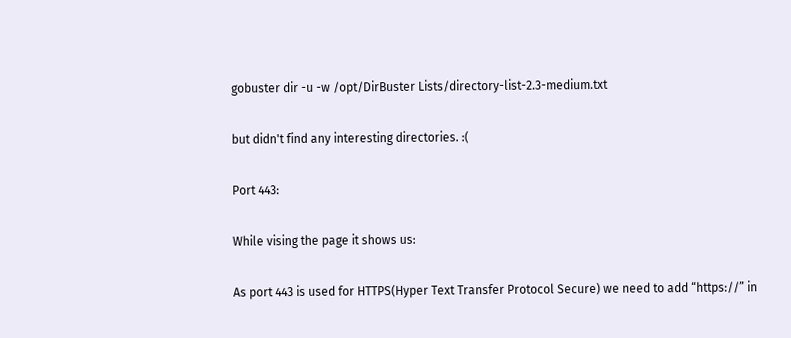gobuster dir -u -w /opt/DirBuster Lists/directory-list-2.3-medium.txt

but didn't find any interesting directories. :(

Port 443:

While vising the page it shows us:

As port 443 is used for HTTPS(Hyper Text Transfer Protocol Secure) we need to add “https://” in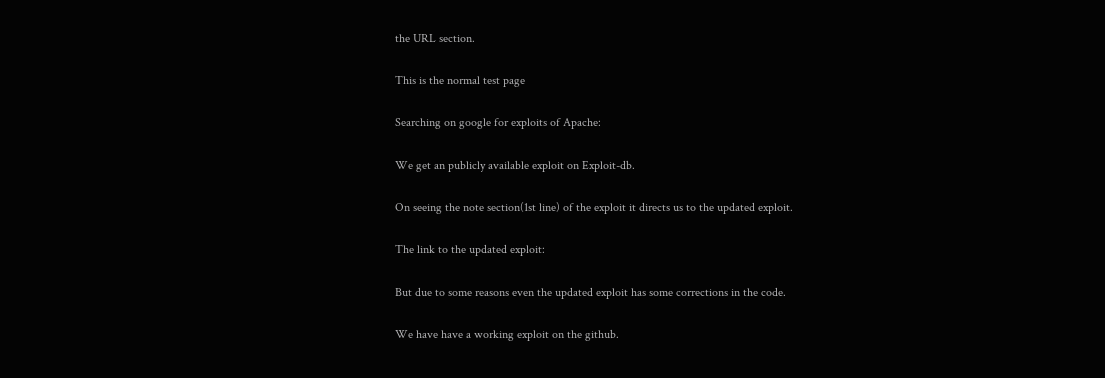the URL section.

This is the normal test page

Searching on google for exploits of Apache:

We get an publicly available exploit on Exploit-db.

On seeing the note section(1st line) of the exploit it directs us to the updated exploit.

The link to the updated exploit:

But due to some reasons even the updated exploit has some corrections in the code.

We have have a working exploit on the github.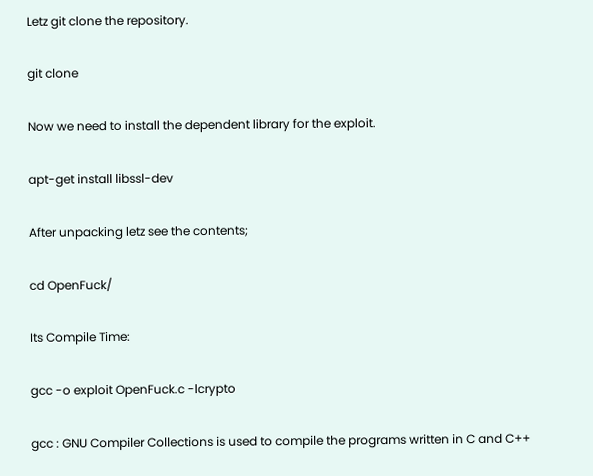Letz git clone the repository.

git clone

Now we need to install the dependent library for the exploit.

apt-get install libssl-dev

After unpacking letz see the contents;

cd OpenFuck/

Its Compile Time:

gcc -o exploit OpenFuck.c -lcrypto

gcc : GNU Compiler Collections is used to compile the programs written in C and C++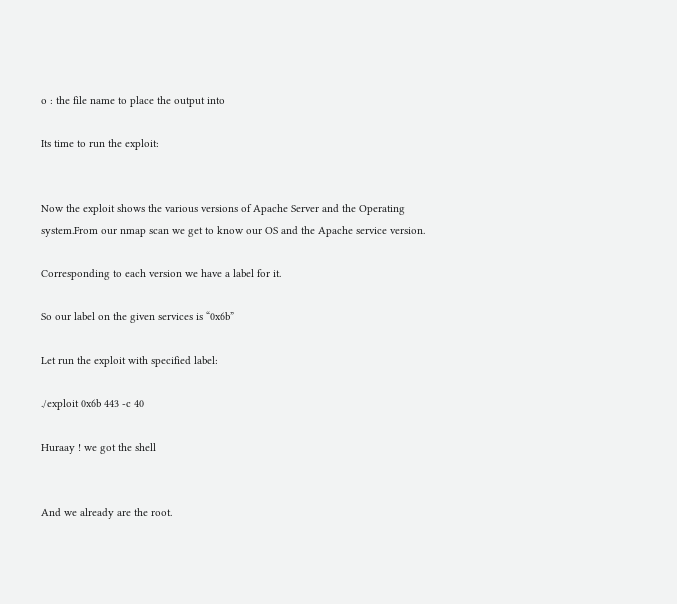o : the file name to place the output into

Its time to run the exploit:


Now the exploit shows the various versions of Apache Server and the Operating system.From our nmap scan we get to know our OS and the Apache service version.

Corresponding to each version we have a label for it.

So our label on the given services is “0x6b”

Let run the exploit with specified label:

./exploit 0x6b 443 -c 40

Huraay ! we got the shell


And we already are the root.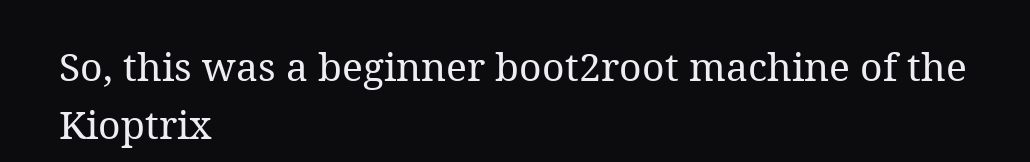So, this was a beginner boot2root machine of the Kioptrix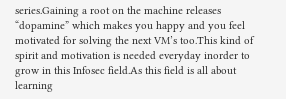series.Gaining a root on the machine releases “dopamine” which makes you happy and you feel motivated for solving the next VM’s too.This kind of spirit and motivation is needed everyday inorder to grow in this Infosec field.As this field is all about learning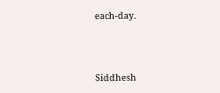each-day.



Siddhesh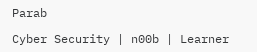Parab

Cyber Security | n00b | Learner